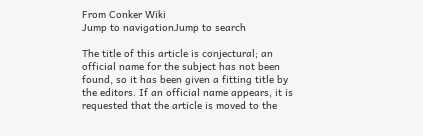From Conker Wiki
Jump to navigationJump to search

The title of this article is conjectural; an official name for the subject has not been found, so it has been given a fitting title by the editors. If an official name appears, it is requested that the article is moved to the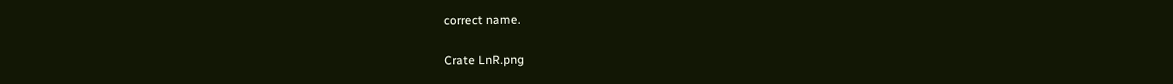correct name.

Crate LnR.png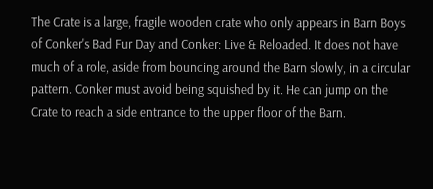The Crate is a large, fragile wooden crate who only appears in Barn Boys of Conker's Bad Fur Day and Conker: Live & Reloaded. It does not have much of a role, aside from bouncing around the Barn slowly, in a circular pattern. Conker must avoid being squished by it. He can jump on the Crate to reach a side entrance to the upper floor of the Barn.